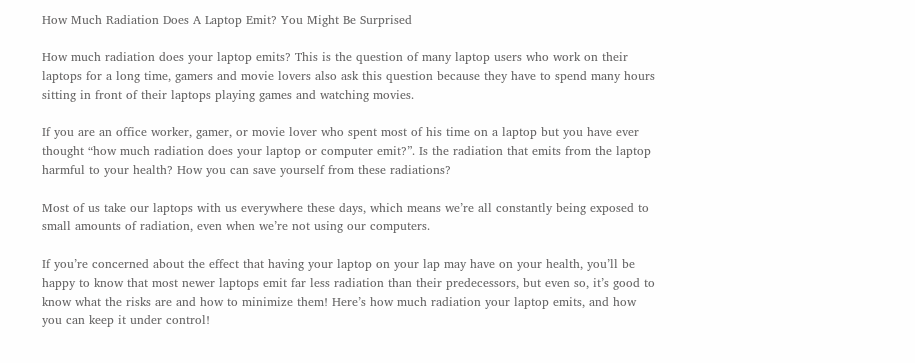How Much Radiation Does A Laptop Emit? You Might Be Surprised

How much radiation does your laptop emits? This is the question of many laptop users who work on their laptops for a long time, gamers and movie lovers also ask this question because they have to spend many hours sitting in front of their laptops playing games and watching movies.

If you are an office worker, gamer, or movie lover who spent most of his time on a laptop but you have ever thought “how much radiation does your laptop or computer emit?”. Is the radiation that emits from the laptop harmful to your health? How you can save yourself from these radiations?

Most of us take our laptops with us everywhere these days, which means we’re all constantly being exposed to small amounts of radiation, even when we’re not using our computers.

If you’re concerned about the effect that having your laptop on your lap may have on your health, you’ll be happy to know that most newer laptops emit far less radiation than their predecessors, but even so, it’s good to know what the risks are and how to minimize them! Here’s how much radiation your laptop emits, and how you can keep it under control!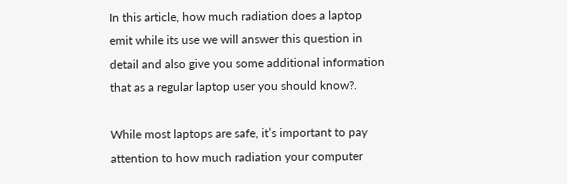In this article, how much radiation does a laptop emit while its use we will answer this question in detail and also give you some additional information that as a regular laptop user you should know?.

While most laptops are safe, it’s important to pay attention to how much radiation your computer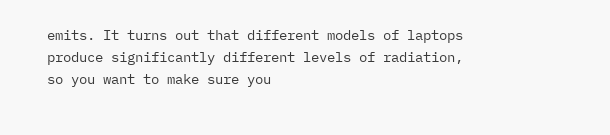emits. It turns out that different models of laptops produce significantly different levels of radiation, so you want to make sure you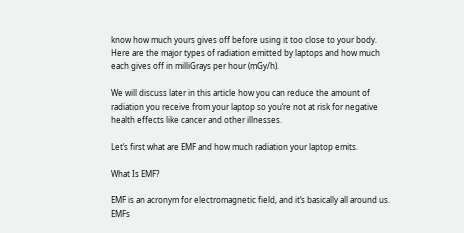know how much yours gives off before using it too close to your body. Here are the major types of radiation emitted by laptops and how much each gives off in milliGrays per hour (mGy/h).

We will discuss later in this article how you can reduce the amount of radiation you receive from your laptop so you’re not at risk for negative health effects like cancer and other illnesses.

Let’s first what are EMF and how much radiation your laptop emits.

What Is EMF?

EMF is an acronym for electromagnetic field, and it’s basically all around us. EMFs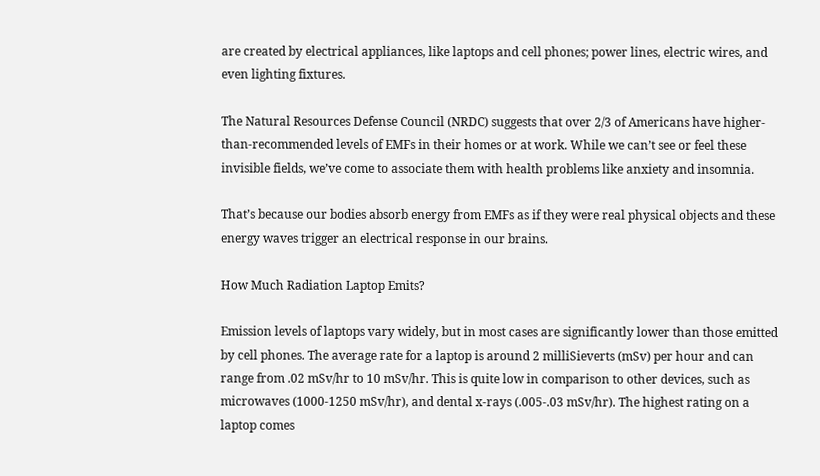are created by electrical appliances, like laptops and cell phones; power lines, electric wires, and even lighting fixtures.

The Natural Resources Defense Council (NRDC) suggests that over 2/3 of Americans have higher-than-recommended levels of EMFs in their homes or at work. While we can’t see or feel these invisible fields, we’ve come to associate them with health problems like anxiety and insomnia.

That’s because our bodies absorb energy from EMFs as if they were real physical objects and these energy waves trigger an electrical response in our brains.

How Much Radiation Laptop Emits?

Emission levels of laptops vary widely, but in most cases are significantly lower than those emitted by cell phones. The average rate for a laptop is around 2 milliSieverts (mSv) per hour and can range from .02 mSv/hr to 10 mSv/hr. This is quite low in comparison to other devices, such as microwaves (1000-1250 mSv/hr), and dental x-rays (.005-.03 mSv/hr). The highest rating on a laptop comes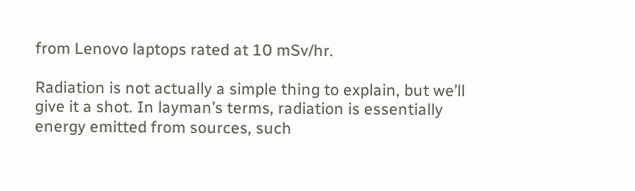from Lenovo laptops rated at 10 mSv/hr.

Radiation is not actually a simple thing to explain, but we’ll give it a shot. In layman’s terms, radiation is essentially energy emitted from sources, such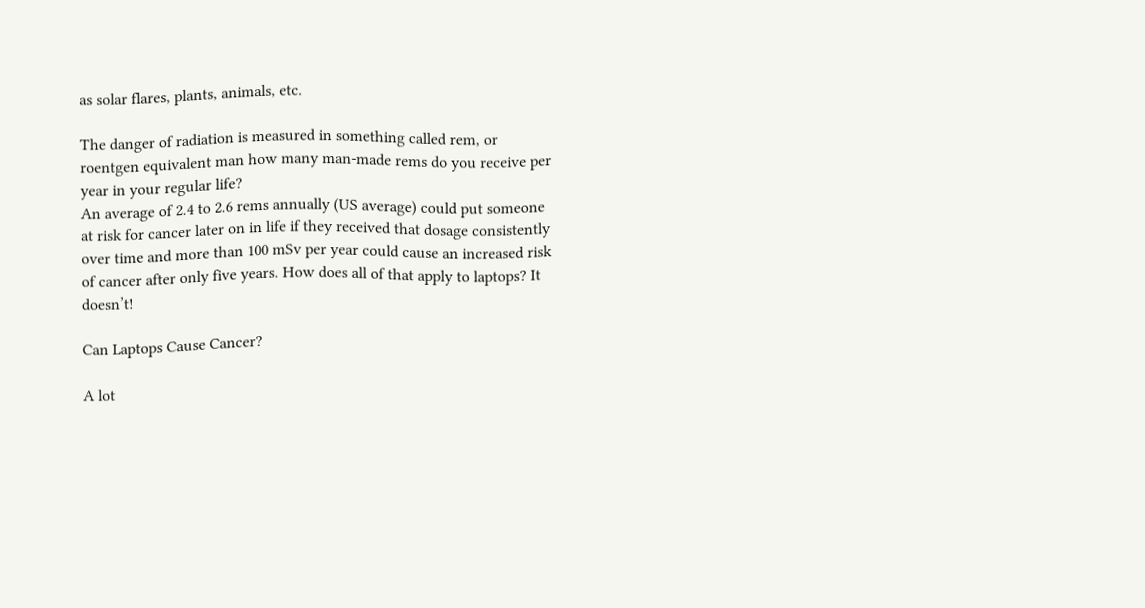as solar flares, plants, animals, etc.

The danger of radiation is measured in something called rem, or roentgen equivalent man how many man-made rems do you receive per year in your regular life?
An average of 2.4 to 2.6 rems annually (US average) could put someone at risk for cancer later on in life if they received that dosage consistently over time and more than 100 mSv per year could cause an increased risk of cancer after only five years. How does all of that apply to laptops? It doesn’t!

Can Laptops Cause Cancer?

A lot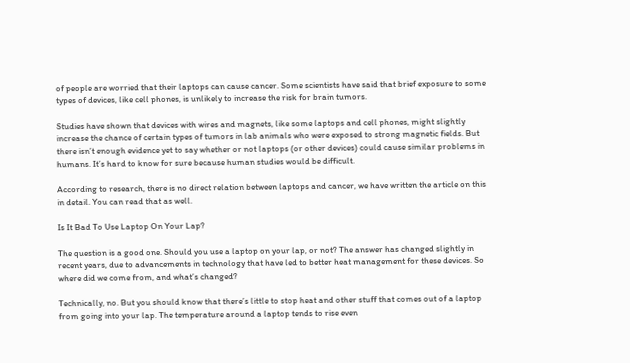of people are worried that their laptops can cause cancer. Some scientists have said that brief exposure to some types of devices, like cell phones, is unlikely to increase the risk for brain tumors.

Studies have shown that devices with wires and magnets, like some laptops and cell phones, might slightly increase the chance of certain types of tumors in lab animals who were exposed to strong magnetic fields. But there isn’t enough evidence yet to say whether or not laptops (or other devices) could cause similar problems in humans. It’s hard to know for sure because human studies would be difficult.

According to research, there is no direct relation between laptops and cancer, we have written the article on this in detail. You can read that as well.

Is It Bad To Use Laptop On Your Lap?

The question is a good one. Should you use a laptop on your lap, or not? The answer has changed slightly in recent years, due to advancements in technology that have led to better heat management for these devices. So where did we come from, and what’s changed?

Technically, no. But you should know that there’s little to stop heat and other stuff that comes out of a laptop from going into your lap. The temperature around a laptop tends to rise even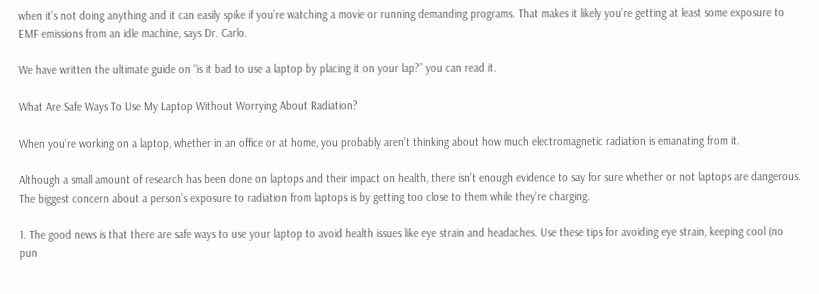when it’s not doing anything and it can easily spike if you’re watching a movie or running demanding programs. That makes it likely you’re getting at least some exposure to EMF emissions from an idle machine, says Dr. Carlo.

We have written the ultimate guide on “is it bad to use a laptop by placing it on your lap?” you can read it.

What Are Safe Ways To Use My Laptop Without Worrying About Radiation?

When you’re working on a laptop, whether in an office or at home, you probably aren’t thinking about how much electromagnetic radiation is emanating from it.

Although a small amount of research has been done on laptops and their impact on health, there isn’t enough evidence to say for sure whether or not laptops are dangerous. The biggest concern about a person’s exposure to radiation from laptops is by getting too close to them while they’re charging.

1. The good news is that there are safe ways to use your laptop to avoid health issues like eye strain and headaches. Use these tips for avoiding eye strain, keeping cool (no pun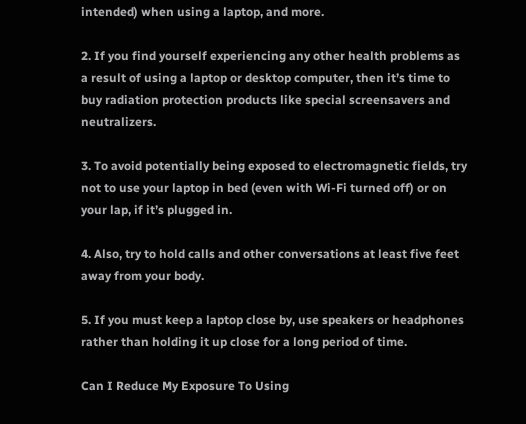intended) when using a laptop, and more.

2. If you find yourself experiencing any other health problems as a result of using a laptop or desktop computer, then it’s time to buy radiation protection products like special screensavers and neutralizers.

3. To avoid potentially being exposed to electromagnetic fields, try not to use your laptop in bed (even with Wi-Fi turned off) or on your lap, if it’s plugged in.

4. Also, try to hold calls and other conversations at least five feet away from your body.

5. If you must keep a laptop close by, use speakers or headphones rather than holding it up close for a long period of time.

Can I Reduce My Exposure To Using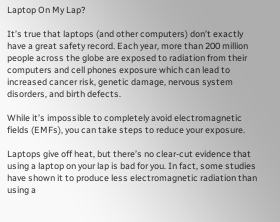Laptop On My Lap?

It’s true that laptops (and other computers) don’t exactly have a great safety record. Each year, more than 200 million people across the globe are exposed to radiation from their computers and cell phones exposure which can lead to increased cancer risk, genetic damage, nervous system disorders, and birth defects.

While it’s impossible to completely avoid electromagnetic fields (EMFs), you can take steps to reduce your exposure.

Laptops give off heat, but there’s no clear-cut evidence that using a laptop on your lap is bad for you. In fact, some studies have shown it to produce less electromagnetic radiation than using a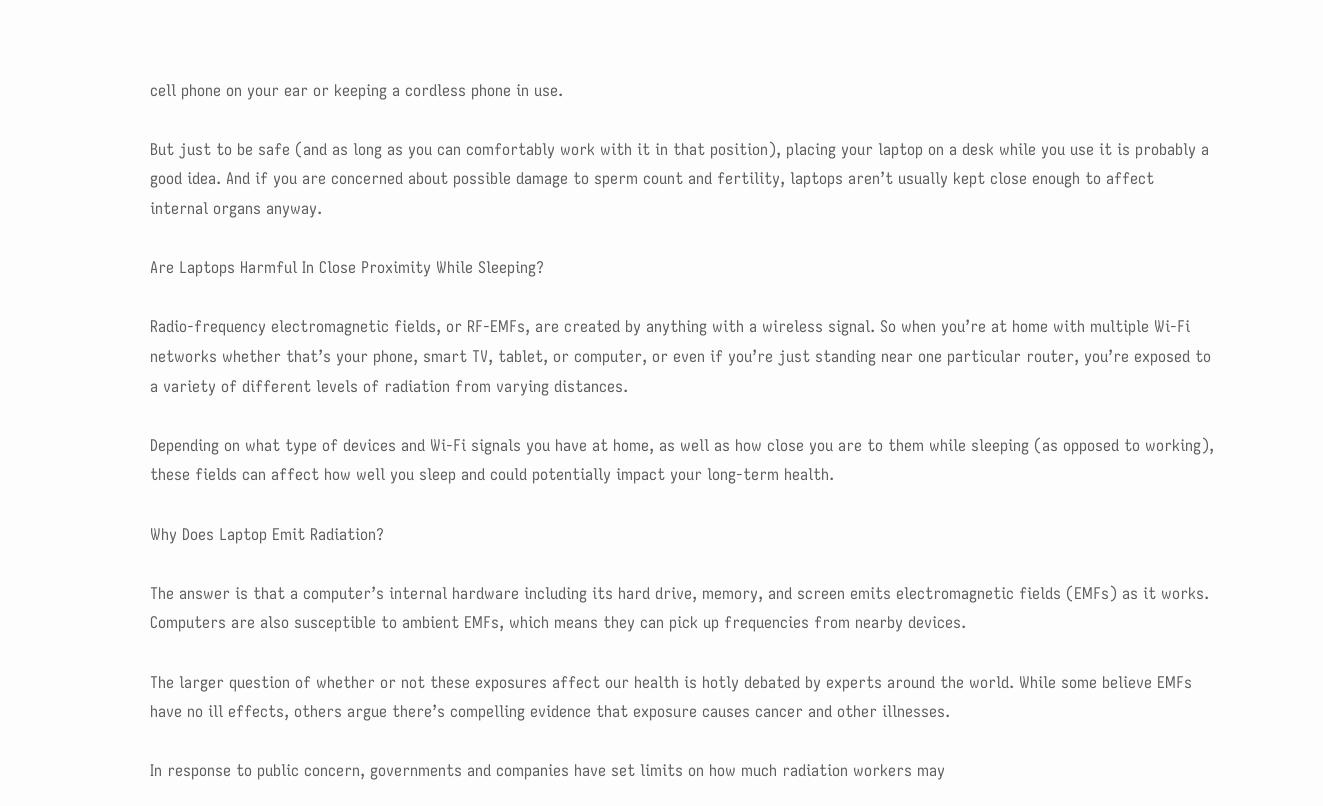cell phone on your ear or keeping a cordless phone in use.

But just to be safe (and as long as you can comfortably work with it in that position), placing your laptop on a desk while you use it is probably a good idea. And if you are concerned about possible damage to sperm count and fertility, laptops aren’t usually kept close enough to affect internal organs anyway.

Are Laptops Harmful In Close Proximity While Sleeping?

Radio-frequency electromagnetic fields, or RF-EMFs, are created by anything with a wireless signal. So when you’re at home with multiple Wi-Fi networks whether that’s your phone, smart TV, tablet, or computer, or even if you’re just standing near one particular router, you’re exposed to a variety of different levels of radiation from varying distances.

Depending on what type of devices and Wi-Fi signals you have at home, as well as how close you are to them while sleeping (as opposed to working), these fields can affect how well you sleep and could potentially impact your long-term health.

Why Does Laptop Emit Radiation?

The answer is that a computer’s internal hardware including its hard drive, memory, and screen emits electromagnetic fields (EMFs) as it works. Computers are also susceptible to ambient EMFs, which means they can pick up frequencies from nearby devices.

The larger question of whether or not these exposures affect our health is hotly debated by experts around the world. While some believe EMFs have no ill effects, others argue there’s compelling evidence that exposure causes cancer and other illnesses.

In response to public concern, governments and companies have set limits on how much radiation workers may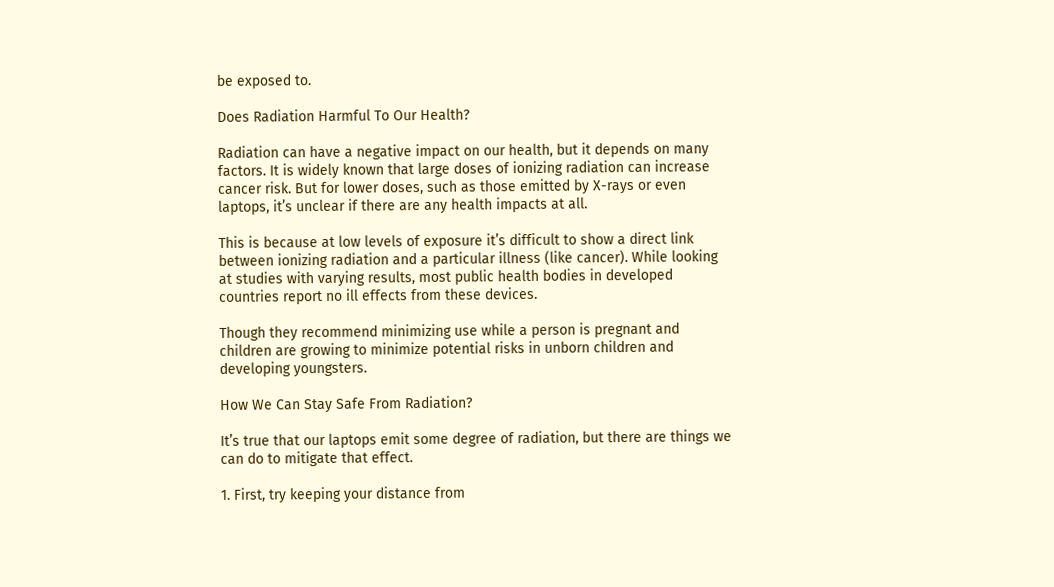be exposed to.

Does Radiation Harmful To Our Health?

Radiation can have a negative impact on our health, but it depends on many factors. It is widely known that large doses of ionizing radiation can increase cancer risk. But for lower doses, such as those emitted by X-rays or even laptops, it’s unclear if there are any health impacts at all.

This is because at low levels of exposure it’s difficult to show a direct link between ionizing radiation and a particular illness (like cancer). While looking at studies with varying results, most public health bodies in developed countries report no ill effects from these devices.

Though they recommend minimizing use while a person is pregnant and children are growing to minimize potential risks in unborn children and developing youngsters.

How We Can Stay Safe From Radiation?

It’s true that our laptops emit some degree of radiation, but there are things we can do to mitigate that effect.

1. First, try keeping your distance from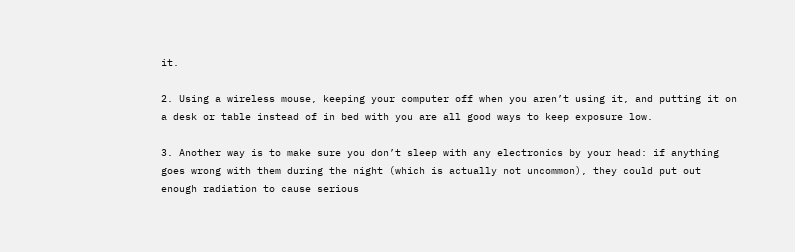it.

2. Using a wireless mouse, keeping your computer off when you aren’t using it, and putting it on a desk or table instead of in bed with you are all good ways to keep exposure low.

3. Another way is to make sure you don’t sleep with any electronics by your head: if anything goes wrong with them during the night (which is actually not uncommon), they could put out enough radiation to cause serious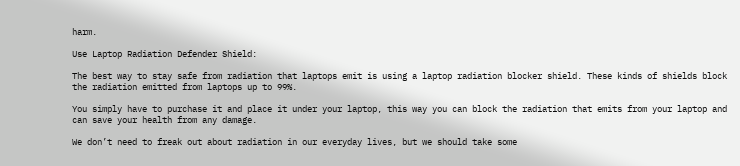harm.

Use Laptop Radiation Defender Shield:

The best way to stay safe from radiation that laptops emit is using a laptop radiation blocker shield. These kinds of shields block the radiation emitted from laptops up to 99%.

You simply have to purchase it and place it under your laptop, this way you can block the radiation that emits from your laptop and can save your health from any damage.

We don’t need to freak out about radiation in our everyday lives, but we should take some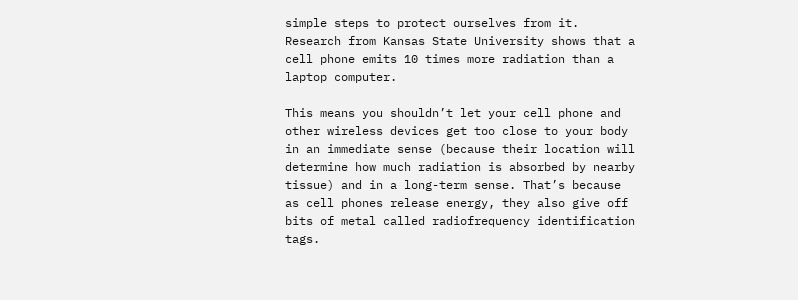simple steps to protect ourselves from it. Research from Kansas State University shows that a cell phone emits 10 times more radiation than a laptop computer.

This means you shouldn’t let your cell phone and other wireless devices get too close to your body in an immediate sense (because their location will determine how much radiation is absorbed by nearby tissue) and in a long-term sense. That’s because as cell phones release energy, they also give off bits of metal called radiofrequency identification tags.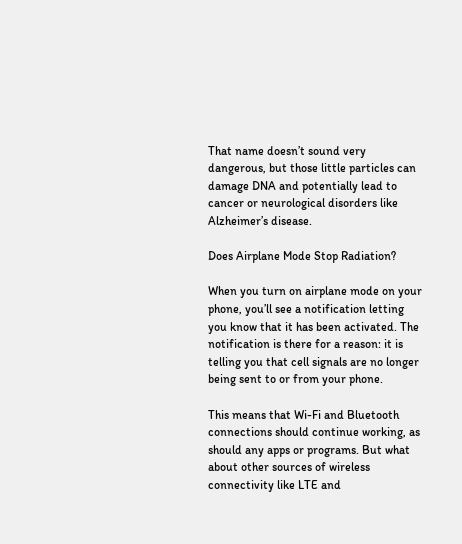That name doesn’t sound very dangerous, but those little particles can damage DNA and potentially lead to cancer or neurological disorders like Alzheimer’s disease.

Does Airplane Mode Stop Radiation?

When you turn on airplane mode on your phone, you’ll see a notification letting you know that it has been activated. The notification is there for a reason: it is telling you that cell signals are no longer being sent to or from your phone.

This means that Wi-Fi and Bluetooth connections should continue working, as should any apps or programs. But what about other sources of wireless connectivity like LTE and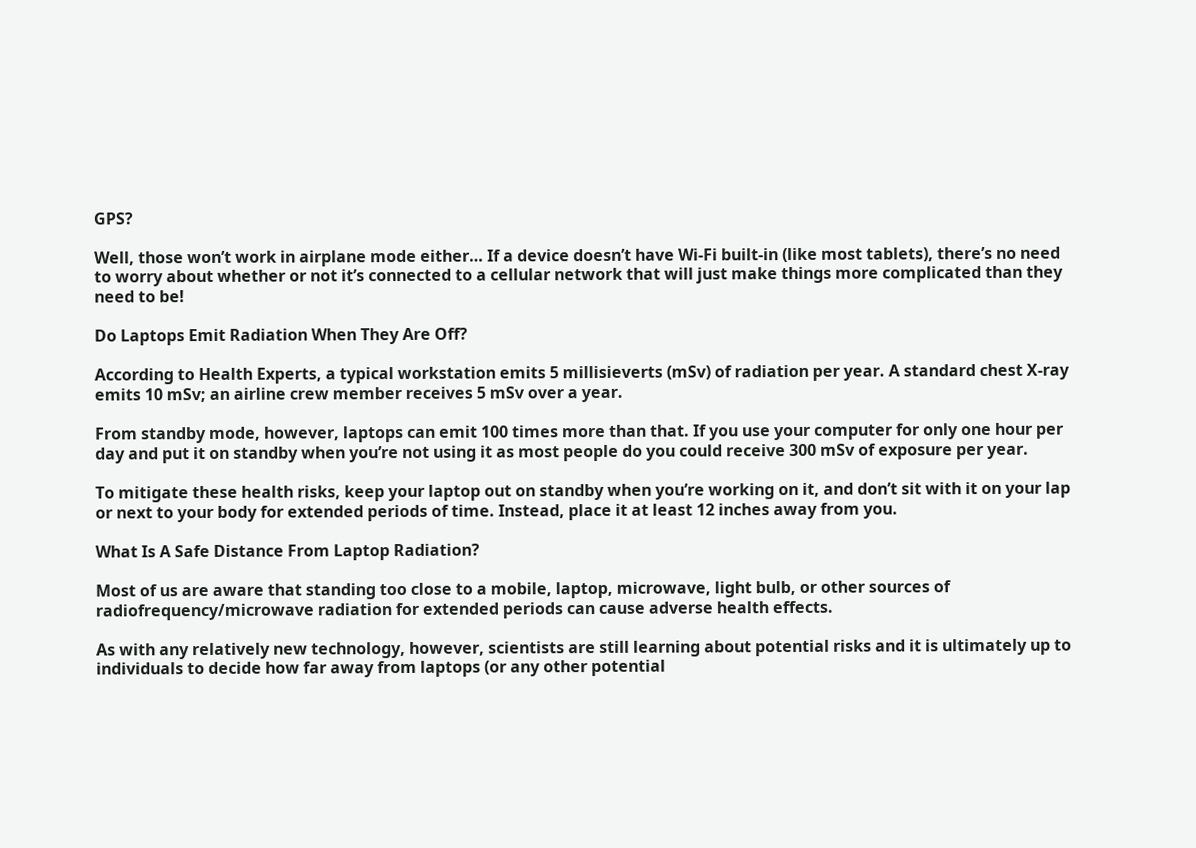GPS?

Well, those won’t work in airplane mode either… If a device doesn’t have Wi-Fi built-in (like most tablets), there’s no need to worry about whether or not it’s connected to a cellular network that will just make things more complicated than they need to be!

Do Laptops Emit Radiation When They Are Off?

According to Health Experts, a typical workstation emits 5 millisieverts (mSv) of radiation per year. A standard chest X-ray emits 10 mSv; an airline crew member receives 5 mSv over a year.

From standby mode, however, laptops can emit 100 times more than that. If you use your computer for only one hour per day and put it on standby when you’re not using it as most people do you could receive 300 mSv of exposure per year.

To mitigate these health risks, keep your laptop out on standby when you’re working on it, and don’t sit with it on your lap or next to your body for extended periods of time. Instead, place it at least 12 inches away from you.

What Is A Safe Distance From Laptop Radiation?

Most of us are aware that standing too close to a mobile, laptop, microwave, light bulb, or other sources of radiofrequency/microwave radiation for extended periods can cause adverse health effects.

As with any relatively new technology, however, scientists are still learning about potential risks and it is ultimately up to individuals to decide how far away from laptops (or any other potential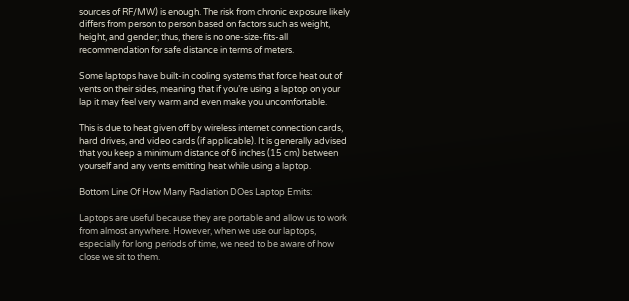sources of RF/MW) is enough. The risk from chronic exposure likely differs from person to person based on factors such as weight, height, and gender; thus, there is no one-size-fits-all recommendation for safe distance in terms of meters.

Some laptops have built-in cooling systems that force heat out of vents on their sides, meaning that if you’re using a laptop on your lap it may feel very warm and even make you uncomfortable.

This is due to heat given off by wireless internet connection cards, hard drives, and video cards (if applicable). It is generally advised that you keep a minimum distance of 6 inches (15 cm) between yourself and any vents emitting heat while using a laptop.

Bottom Line Of How Many Radiation DOes Laptop Emits:

Laptops are useful because they are portable and allow us to work from almost anywhere. However, when we use our laptops, especially for long periods of time, we need to be aware of how close we sit to them.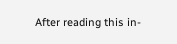After reading this in-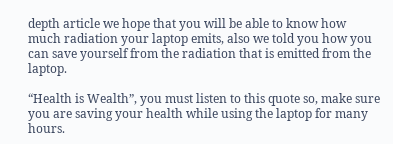depth article we hope that you will be able to know how much radiation your laptop emits, also we told you how you can save yourself from the radiation that is emitted from the laptop.

“Health is Wealth”, you must listen to this quote so, make sure you are saving your health while using the laptop for many hours.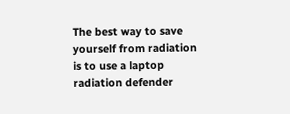The best way to save yourself from radiation is to use a laptop radiation defender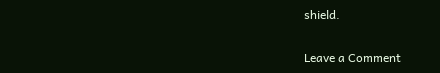shield.

Leave a Comment